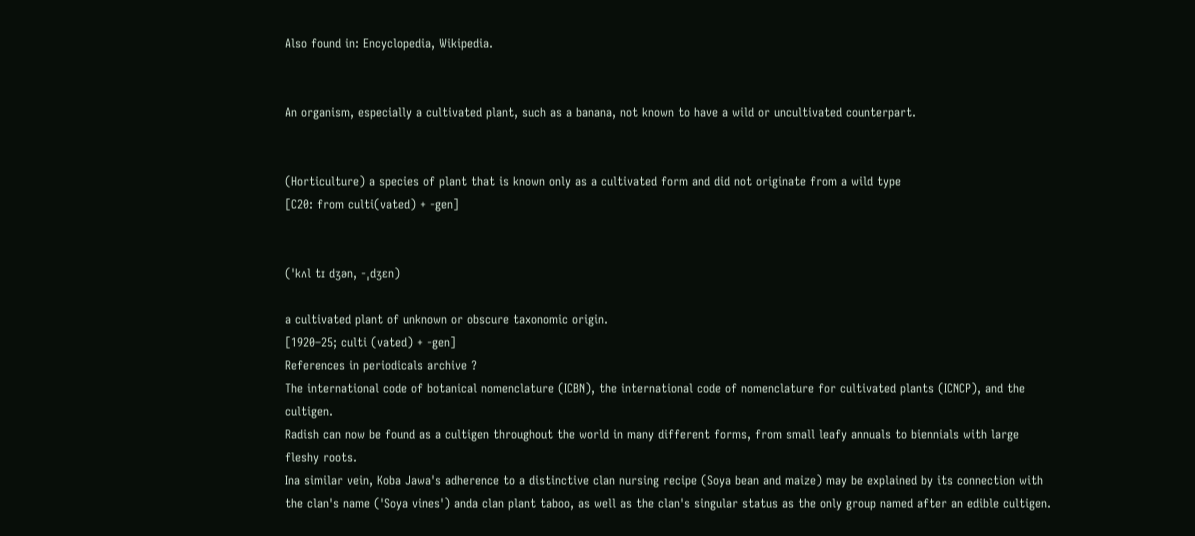Also found in: Encyclopedia, Wikipedia.


An organism, especially a cultivated plant, such as a banana, not known to have a wild or uncultivated counterpart.


(Horticulture) a species of plant that is known only as a cultivated form and did not originate from a wild type
[C20: from culti(vated) + -gen]


(ˈkʌl tɪ dʒən, -ˌdʒɛn)

a cultivated plant of unknown or obscure taxonomic origin.
[1920–25; culti (vated) + -gen]
References in periodicals archive ?
The international code of botanical nomenclature (ICBN), the international code of nomenclature for cultivated plants (ICNCP), and the cultigen.
Radish can now be found as a cultigen throughout the world in many different forms, from small leafy annuals to biennials with large fleshy roots.
Ina similar vein, Koba Jawa's adherence to a distinctive clan nursing recipe (Soya bean and maize) may be explained by its connection with the clan's name ('Soya vines') anda clan plant taboo, as well as the clan's singular status as the only group named after an edible cultigen.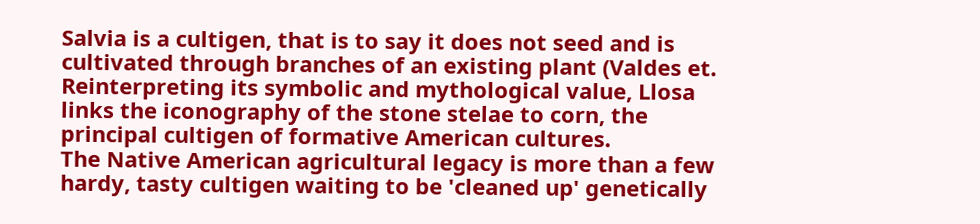Salvia is a cultigen, that is to say it does not seed and is cultivated through branches of an existing plant (Valdes et.
Reinterpreting its symbolic and mythological value, Llosa links the iconography of the stone stelae to corn, the principal cultigen of formative American cultures.
The Native American agricultural legacy is more than a few hardy, tasty cultigen waiting to be 'cleaned up' genetically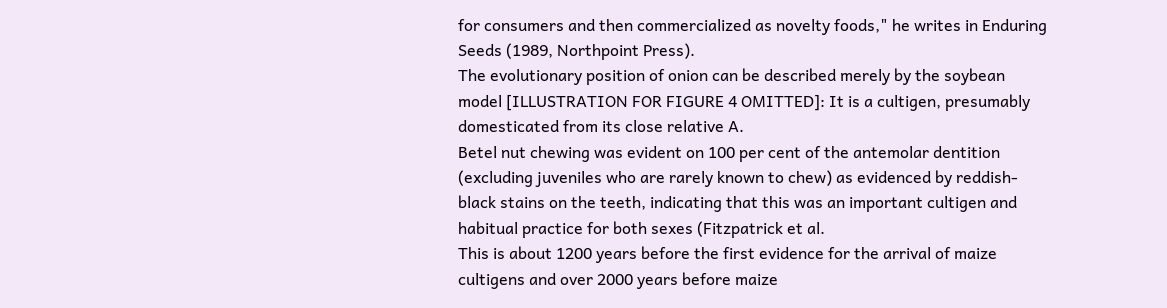for consumers and then commercialized as novelty foods," he writes in Enduring Seeds (1989, Northpoint Press).
The evolutionary position of onion can be described merely by the soybean model [ILLUSTRATION FOR FIGURE 4 OMITTED]: It is a cultigen, presumably domesticated from its close relative A.
Betel nut chewing was evident on 100 per cent of the antemolar dentition (excluding juveniles who are rarely known to chew) as evidenced by reddish-black stains on the teeth, indicating that this was an important cultigen and habitual practice for both sexes (Fitzpatrick et al.
This is about 1200 years before the first evidence for the arrival of maize cultigens and over 2000 years before maize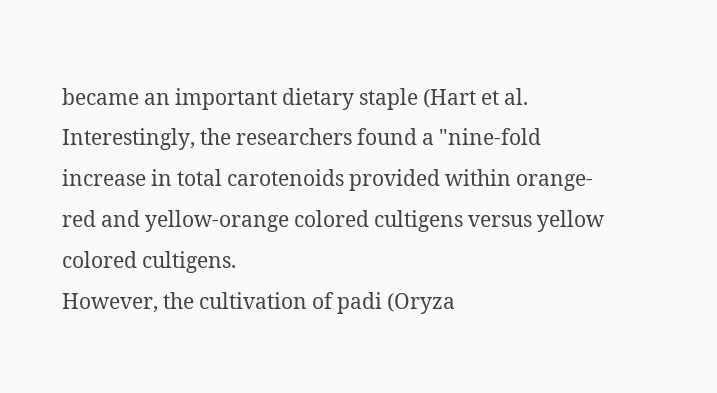became an important dietary staple (Hart et al.
Interestingly, the researchers found a "nine-fold increase in total carotenoids provided within orange-red and yellow-orange colored cultigens versus yellow colored cultigens.
However, the cultivation of padi (Oryza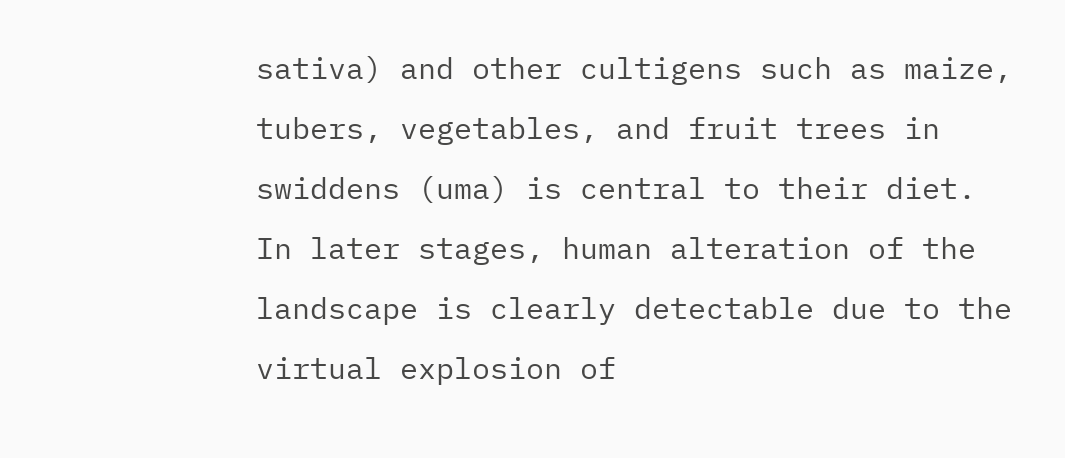sativa) and other cultigens such as maize, tubers, vegetables, and fruit trees in swiddens (uma) is central to their diet.
In later stages, human alteration of the landscape is clearly detectable due to the virtual explosion of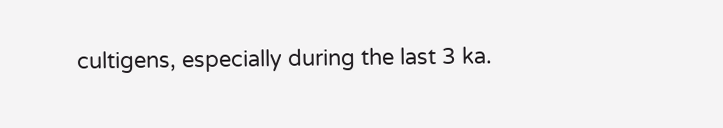cultigens, especially during the last 3 ka.